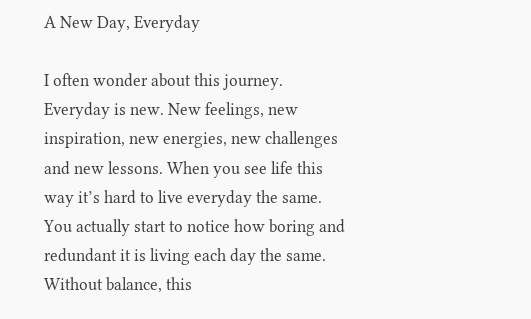A New Day, Everyday

I often wonder about this journey. Everyday is new. New feelings, new inspiration, new energies, new challenges and new lessons. When you see life this way it’s hard to live everyday the same. You actually start to notice how boring and redundant it is living each day the same. Without balance, this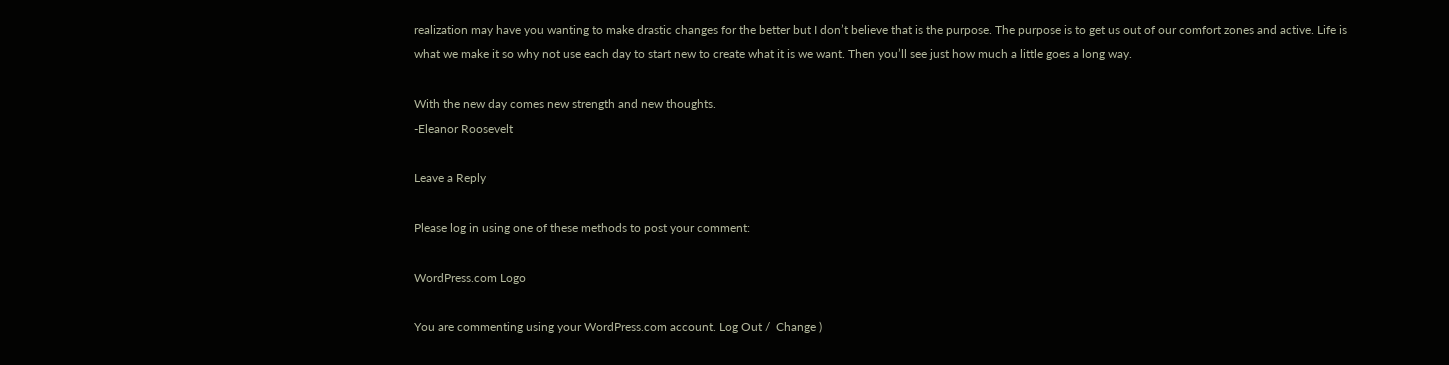realization may have you wanting to make drastic changes for the better but I don’t believe that is the purpose. The purpose is to get us out of our comfort zones and active. Life is what we make it so why not use each day to start new to create what it is we want. Then you’ll see just how much a little goes a long way.

With the new day comes new strength and new thoughts.
-Eleanor Roosevelt

Leave a Reply

Please log in using one of these methods to post your comment:

WordPress.com Logo

You are commenting using your WordPress.com account. Log Out /  Change )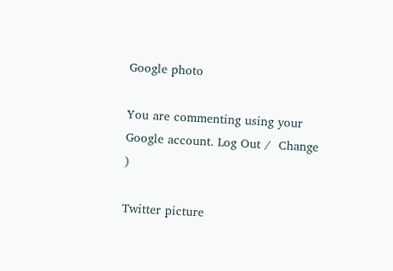Google photo

You are commenting using your Google account. Log Out /  Change )

Twitter picture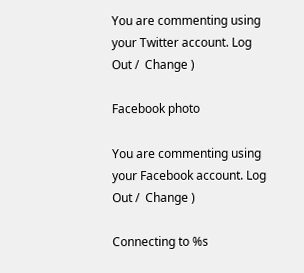You are commenting using your Twitter account. Log Out /  Change )

Facebook photo

You are commenting using your Facebook account. Log Out /  Change )

Connecting to %s